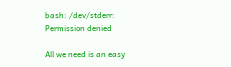bash: /dev/stderr: Permission denied

All we need is an easy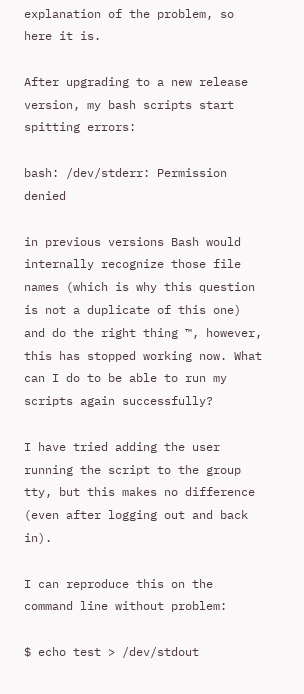explanation of the problem, so here it is.

After upgrading to a new release version, my bash scripts start spitting errors:

bash: /dev/stderr: Permission denied

in previous versions Bash would internally recognize those file names (which is why this question is not a duplicate of this one) and do the right thing ™, however, this has stopped working now. What can I do to be able to run my scripts again successfully?

I have tried adding the user running the script to the group tty, but this makes no difference (even after logging out and back in).

I can reproduce this on the command line without problem:

$ echo test > /dev/stdout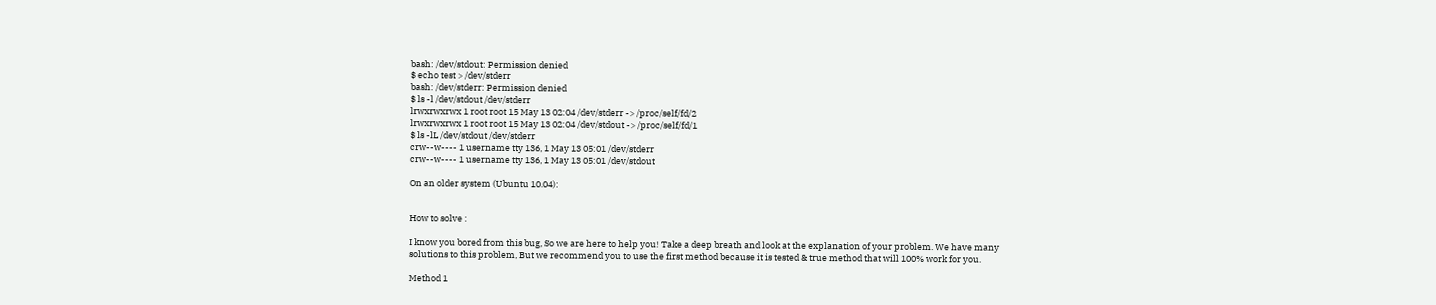bash: /dev/stdout: Permission denied
$ echo test > /dev/stderr
bash: /dev/stderr: Permission denied
$ ls -l /dev/stdout /dev/stderr
lrwxrwxrwx 1 root root 15 May 13 02:04 /dev/stderr -> /proc/self/fd/2
lrwxrwxrwx 1 root root 15 May 13 02:04 /dev/stdout -> /proc/self/fd/1
$ ls -lL /dev/stdout /dev/stderr
crw--w---- 1 username tty 136, 1 May 13 05:01 /dev/stderr
crw--w---- 1 username tty 136, 1 May 13 05:01 /dev/stdout

On an older system (Ubuntu 10.04):


How to solve :

I know you bored from this bug, So we are here to help you! Take a deep breath and look at the explanation of your problem. We have many solutions to this problem, But we recommend you to use the first method because it is tested & true method that will 100% work for you.

Method 1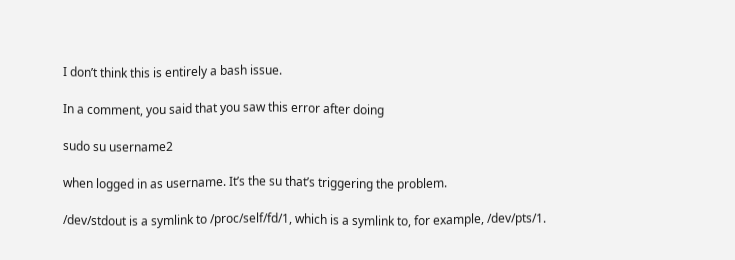I don’t think this is entirely a bash issue.

In a comment, you said that you saw this error after doing

sudo su username2

when logged in as username. It’s the su that’s triggering the problem.

/dev/stdout is a symlink to /proc/self/fd/1, which is a symlink to, for example, /dev/pts/1.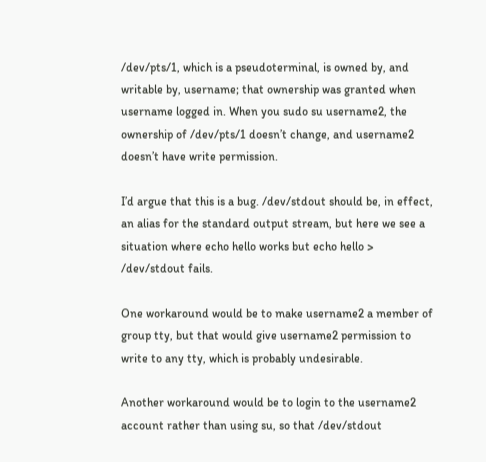/dev/pts/1, which is a pseudoterminal, is owned by, and writable by, username; that ownership was granted when username logged in. When you sudo su username2, the ownership of /dev/pts/1 doesn’t change, and username2 doesn’t have write permission.

I’d argue that this is a bug. /dev/stdout should be, in effect, an alias for the standard output stream, but here we see a situation where echo hello works but echo hello > /dev/stdout fails.

One workaround would be to make username2 a member of group tty, but that would give username2 permission to write to any tty, which is probably undesirable.

Another workaround would be to login to the username2 account rather than using su, so that /dev/stdout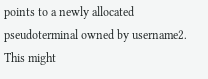points to a newly allocated pseudoterminal owned by username2. This might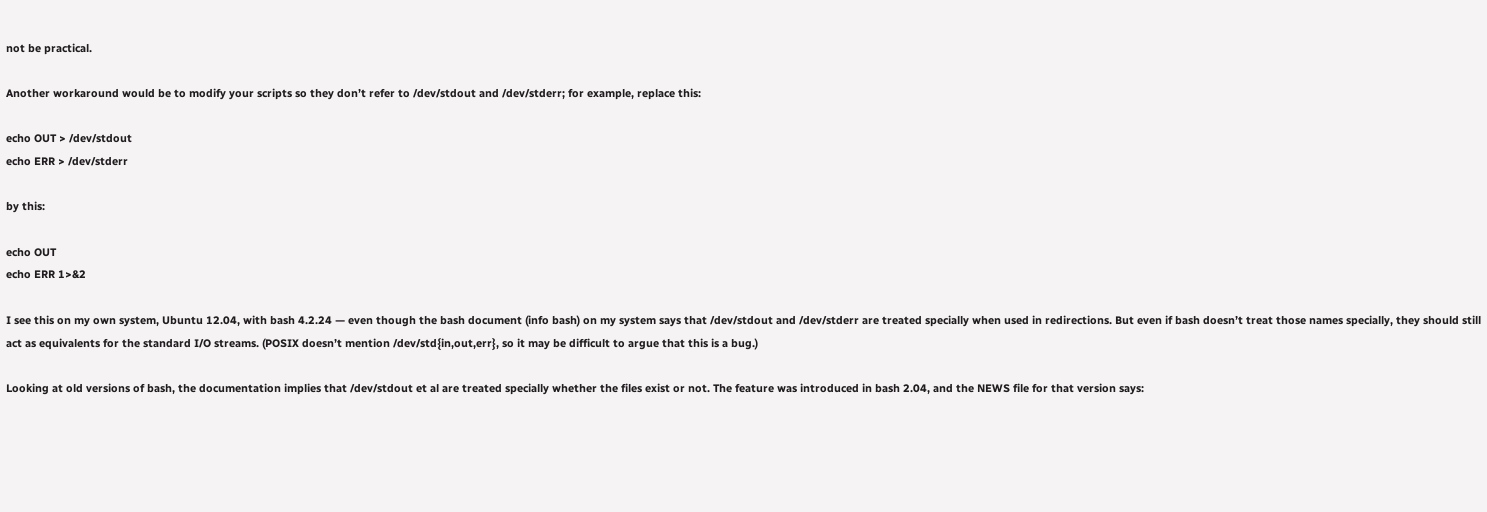not be practical.

Another workaround would be to modify your scripts so they don’t refer to /dev/stdout and /dev/stderr; for example, replace this:

echo OUT > /dev/stdout
echo ERR > /dev/stderr

by this:

echo OUT
echo ERR 1>&2

I see this on my own system, Ubuntu 12.04, with bash 4.2.24 — even though the bash document (info bash) on my system says that /dev/stdout and /dev/stderr are treated specially when used in redirections. But even if bash doesn’t treat those names specially, they should still act as equivalents for the standard I/O streams. (POSIX doesn’t mention /dev/std{in,out,err}, so it may be difficult to argue that this is a bug.)

Looking at old versions of bash, the documentation implies that /dev/stdout et al are treated specially whether the files exist or not. The feature was introduced in bash 2.04, and the NEWS file for that version says: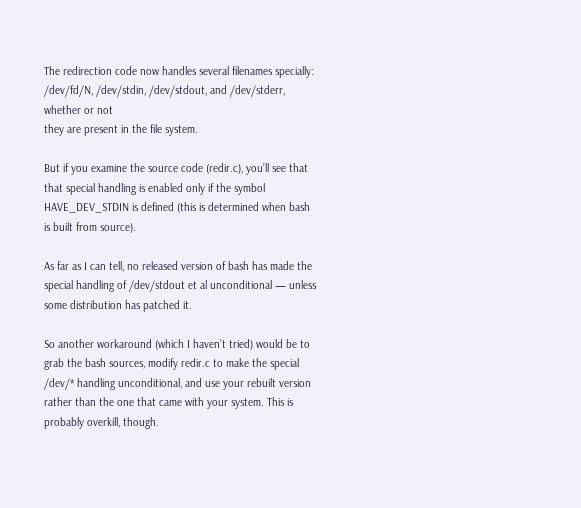The redirection code now handles several filenames specially:
/dev/fd/N, /dev/stdin, /dev/stdout, and /dev/stderr, whether or not
they are present in the file system.

But if you examine the source code (redir.c), you’ll see that that special handling is enabled only if the symbol HAVE_DEV_STDIN is defined (this is determined when bash is built from source).

As far as I can tell, no released version of bash has made the special handling of /dev/stdout et al unconditional — unless some distribution has patched it.

So another workaround (which I haven’t tried) would be to grab the bash sources, modify redir.c to make the special /dev/* handling unconditional, and use your rebuilt version rather than the one that came with your system. This is probably overkill, though.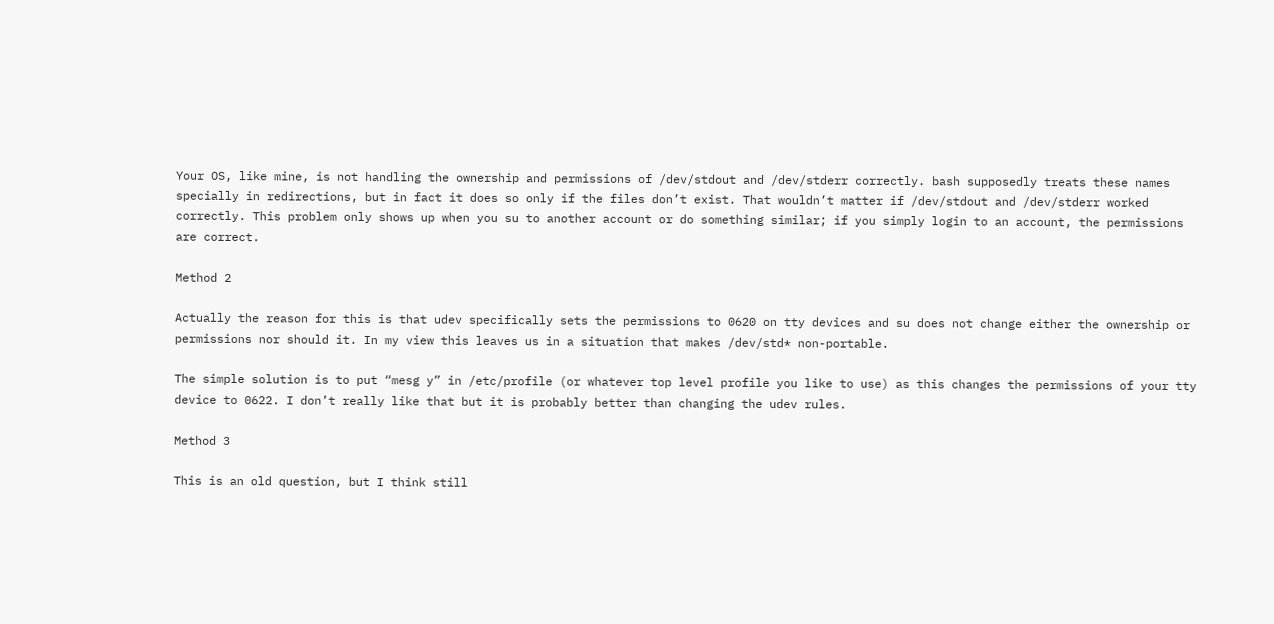Your OS, like mine, is not handling the ownership and permissions of /dev/stdout and /dev/stderr correctly. bash supposedly treats these names specially in redirections, but in fact it does so only if the files don’t exist. That wouldn’t matter if /dev/stdout and /dev/stderr worked correctly. This problem only shows up when you su to another account or do something similar; if you simply login to an account, the permissions are correct.

Method 2

Actually the reason for this is that udev specifically sets the permissions to 0620 on tty devices and su does not change either the ownership or permissions nor should it. In my view this leaves us in a situation that makes /dev/std* non-portable.

The simple solution is to put “mesg y” in /etc/profile (or whatever top level profile you like to use) as this changes the permissions of your tty device to 0622. I don’t really like that but it is probably better than changing the udev rules.

Method 3

This is an old question, but I think still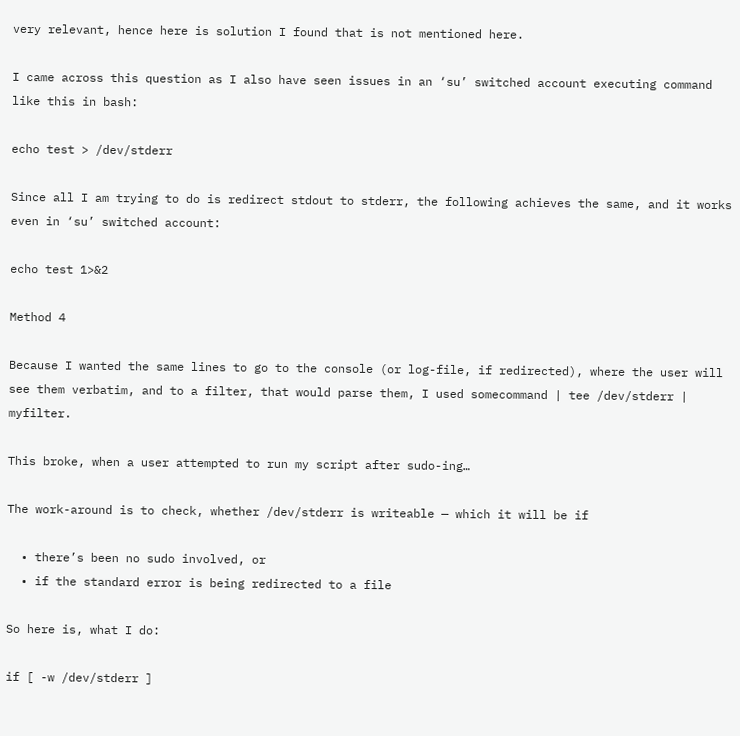very relevant, hence here is solution I found that is not mentioned here.

I came across this question as I also have seen issues in an ‘su’ switched account executing command like this in bash:

echo test > /dev/stderr

Since all I am trying to do is redirect stdout to stderr, the following achieves the same, and it works even in ‘su’ switched account:

echo test 1>&2

Method 4

Because I wanted the same lines to go to the console (or log-file, if redirected), where the user will see them verbatim, and to a filter, that would parse them, I used somecommand | tee /dev/stderr | myfilter.

This broke, when a user attempted to run my script after sudo-ing…

The work-around is to check, whether /dev/stderr is writeable — which it will be if

  • there’s been no sudo involved, or
  • if the standard error is being redirected to a file

So here is, what I do:

if [ -w /dev/stderr ]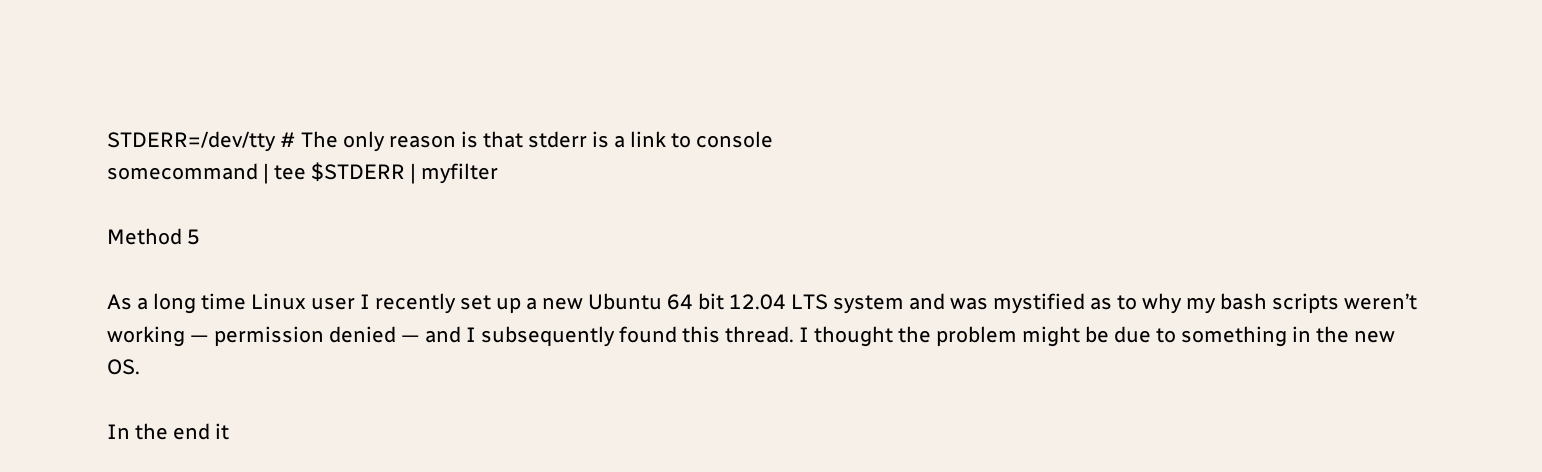STDERR=/dev/tty # The only reason is that stderr is a link to console
somecommand | tee $STDERR | myfilter

Method 5

As a long time Linux user I recently set up a new Ubuntu 64 bit 12.04 LTS system and was mystified as to why my bash scripts weren’t working — permission denied — and I subsequently found this thread. I thought the problem might be due to something in the new OS.

In the end it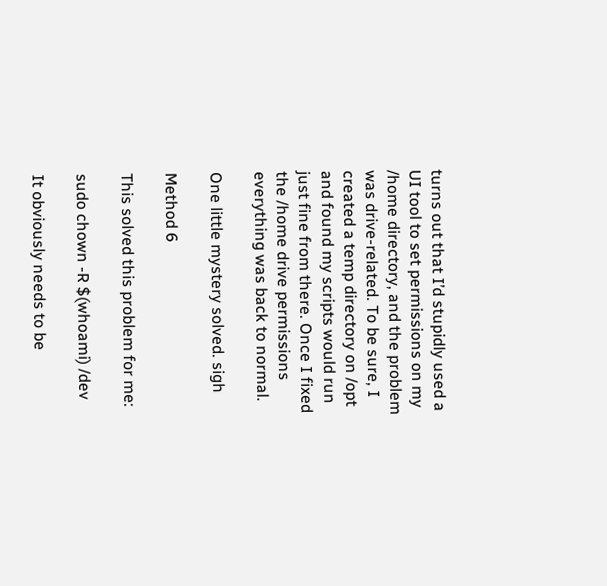turns out that I’d stupidly used a UI tool to set permissions on my /home directory, and the problem was drive-related. To be sure, I created a temp directory on /opt and found my scripts would run just fine from there. Once I fixed the /home drive permissions everything was back to normal.

One little mystery solved. sigh

Method 6

This solved this problem for me:

sudo chown -R $(whoami) /dev

It obviously needs to be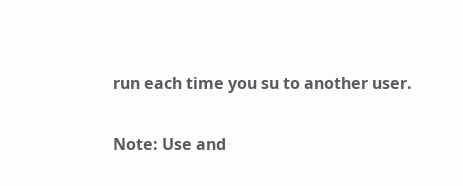run each time you su to another user.

Note: Use and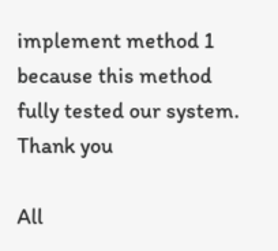implement method 1 because this method fully tested our system.
Thank you

All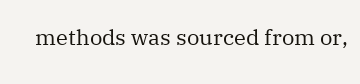methods was sourced from or,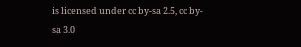is licensed under cc by-sa 2.5, cc by-sa 3.0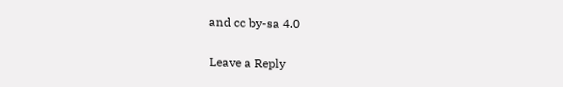and cc by-sa 4.0

Leave a Reply